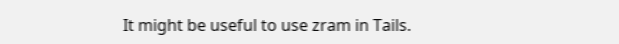It might be useful to use zram in Tails.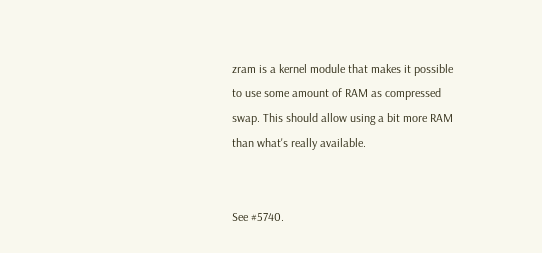zram is a kernel module that makes it possible to use some amount of RAM as compressed swap. This should allow using a bit more RAM than what's really available.


See #5740.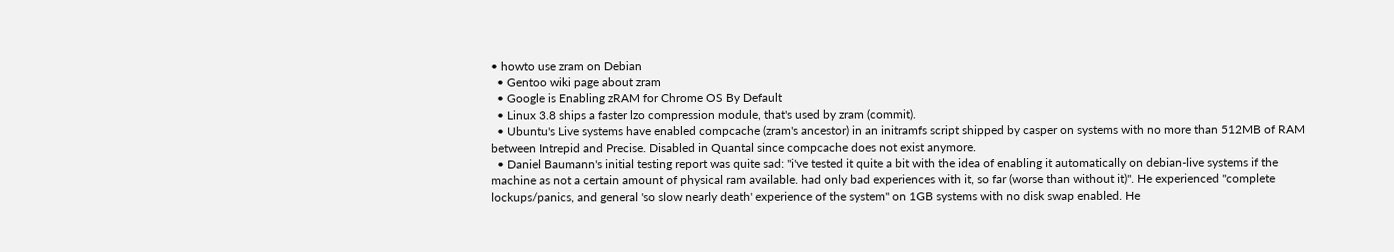• howto use zram on Debian
  • Gentoo wiki page about zram
  • Google is Enabling zRAM for Chrome OS By Default
  • Linux 3.8 ships a faster lzo compression module, that's used by zram (commit).
  • Ubuntu's Live systems have enabled compcache (zram's ancestor) in an initramfs script shipped by casper on systems with no more than 512MB of RAM between Intrepid and Precise. Disabled in Quantal since compcache does not exist anymore.
  • Daniel Baumann's initial testing report was quite sad: "i've tested it quite a bit with the idea of enabling it automatically on debian-live systems if the machine as not a certain amount of physical ram available. had only bad experiences with it, so far (worse than without it)". He experienced "complete lockups/panics, and general 'so slow nearly death' experience of the system" on 1GB systems with no disk swap enabled. He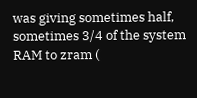was giving sometimes half, sometimes 3/4 of the system RAM to zram (